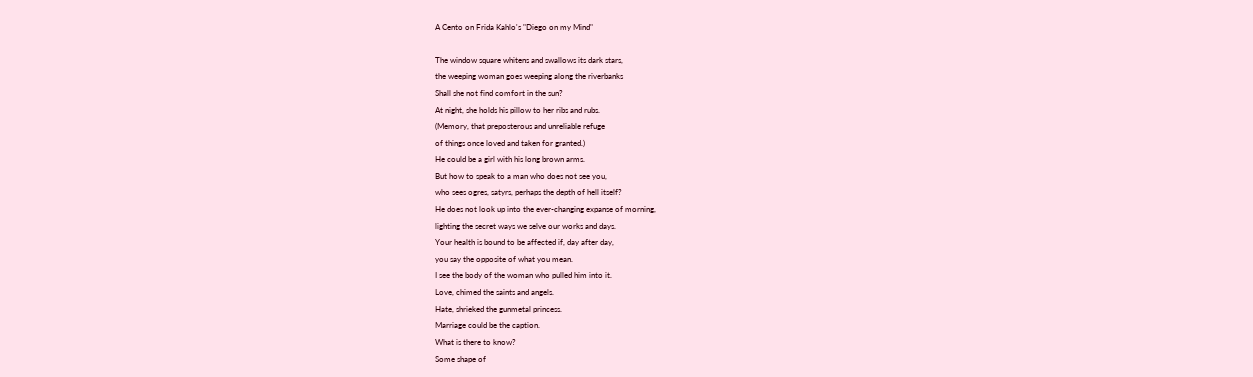A Cento on Frida Kahlo's "Diego on my Mind"

The window square whitens and swallows its dark stars,
the weeping woman goes weeping along the riverbanks
Shall she not find comfort in the sun?
At night, she holds his pillow to her ribs and rubs.
(Memory, that preposterous and unreliable refuge
of things once loved and taken for granted.)
He could be a girl with his long brown arms.
But how to speak to a man who does not see you,
who sees ogres, satyrs, perhaps the depth of hell itself?
He does not look up into the ever-changing expanse of morning,
lighting the secret ways we selve our works and days.
Your health is bound to be affected if, day after day,
you say the opposite of what you mean.
I see the body of the woman who pulled him into it.
Love, chimed the saints and angels.
Hate, shrieked the gunmetal princess.
Marriage could be the caption.
What is there to know?
Some shape of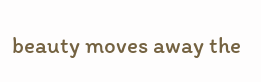beauty moves away the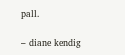pall.

– diane kendig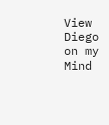View Diego on my Mind